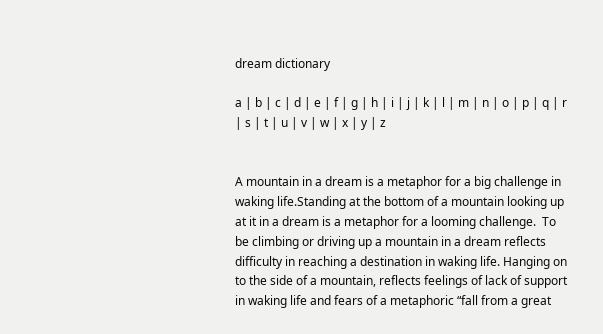dream dictionary

a | b | c | d | e | f | g | h | i | j | k | l | m | n | o | p | q | r | s | t | u | v | w | x | y | z


A mountain in a dream is a metaphor for a big challenge in waking life.Standing at the bottom of a mountain looking up at it in a dream is a metaphor for a looming challenge.  To be climbing or driving up a mountain in a dream reflects difficulty in reaching a destination in waking life. Hanging on to the side of a mountain, reflects feelings of lack of support in waking life and fears of a metaphoric “fall from a great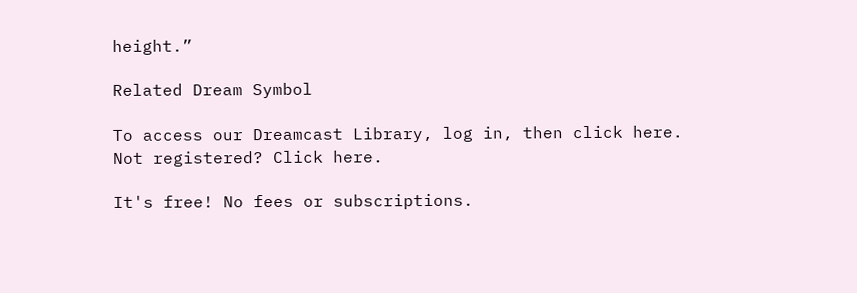height.”

Related Dream Symbol

To access our Dreamcast Library, log in, then click here.
Not registered? Click here.

It's free! No fees or subscriptions.